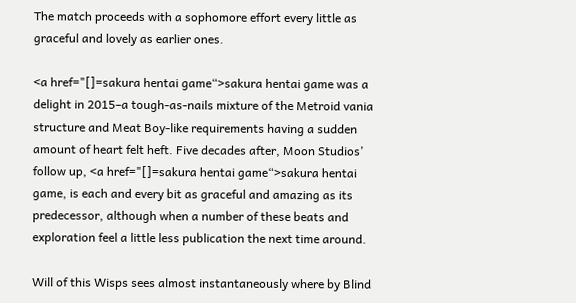The match proceeds with a sophomore effort every little as graceful and lovely as earlier ones.

<a href="[]=sakura hentai game“>sakura hentai game was a delight in 2015–a tough-as-nails mixture of the Metroid vania structure and Meat Boy-like requirements having a sudden amount of heart felt heft. Five decades after, Moon Studios’ follow up, <a href="[]=sakura hentai game“>sakura hentai game, is each and every bit as graceful and amazing as its predecessor, although when a number of these beats and exploration feel a little less publication the next time around.

Will of this Wisps sees almost instantaneously where by Blind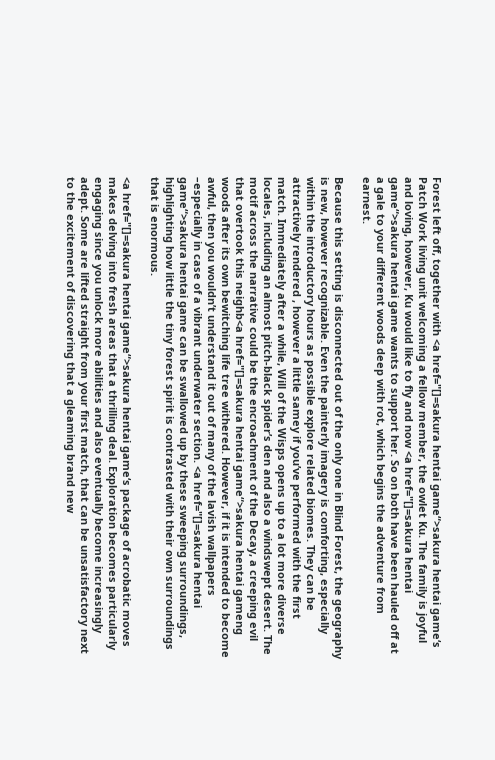Forest left off, together with <a href="[]=sakura hentai game“>sakura hentai game‘s Patch Work living unit welcoming a fellow member, the owlet Ku. The family is joyful and loving, however, Ku would like to fly and now <a href="[]=sakura hentai game“>sakura hentai game wants to support her. So on both have been hauled off at a gale to your different woods deep with rot, which begins the adventure from earnest.

Because this setting is disconnected out of the only one in Blind Forest, the geography is new, however recognizable. Even the painterly imagery is comforting, especially within the introductory hours as possible explore related biomes. They can be attractively rendered , however a little samey if you’ve performed with the first match. Immediately after a while, Will of the Wisps opens up to a lot more diverse locales, including an almost pitch-black spider’s den and also a windswept desert. The motif across the narrative could be the encroachment of the Decay, a creeping evil that overtook this neighb<a href="[]=sakura hentai game“>sakura hentai gameng woods after its own bewitching life tree withered. However, if it is intended to become awful, then you wouldn’t understand it out of many of the lavish wallpapers –especially in case of a vibrant underwater section. <a href="[]=sakura hentai game“>sakura hentai game can be swallowed up by these sweeping surroundings, highlighting how little the tiny forest spirit is contrasted with their own surroundings that is enormous.

<a href="[]=sakura hentai game“>sakura hentai game‘s package of acrobatic moves makes delving into fresh areas that a thrilling deal. Exploration becomes particularly engaging since you unlock more abilities and also eventually become increasingly adept. Some are lifted straight from your first match, that can be unsatisfactory next to the excitement of discovering that a gleaming brand new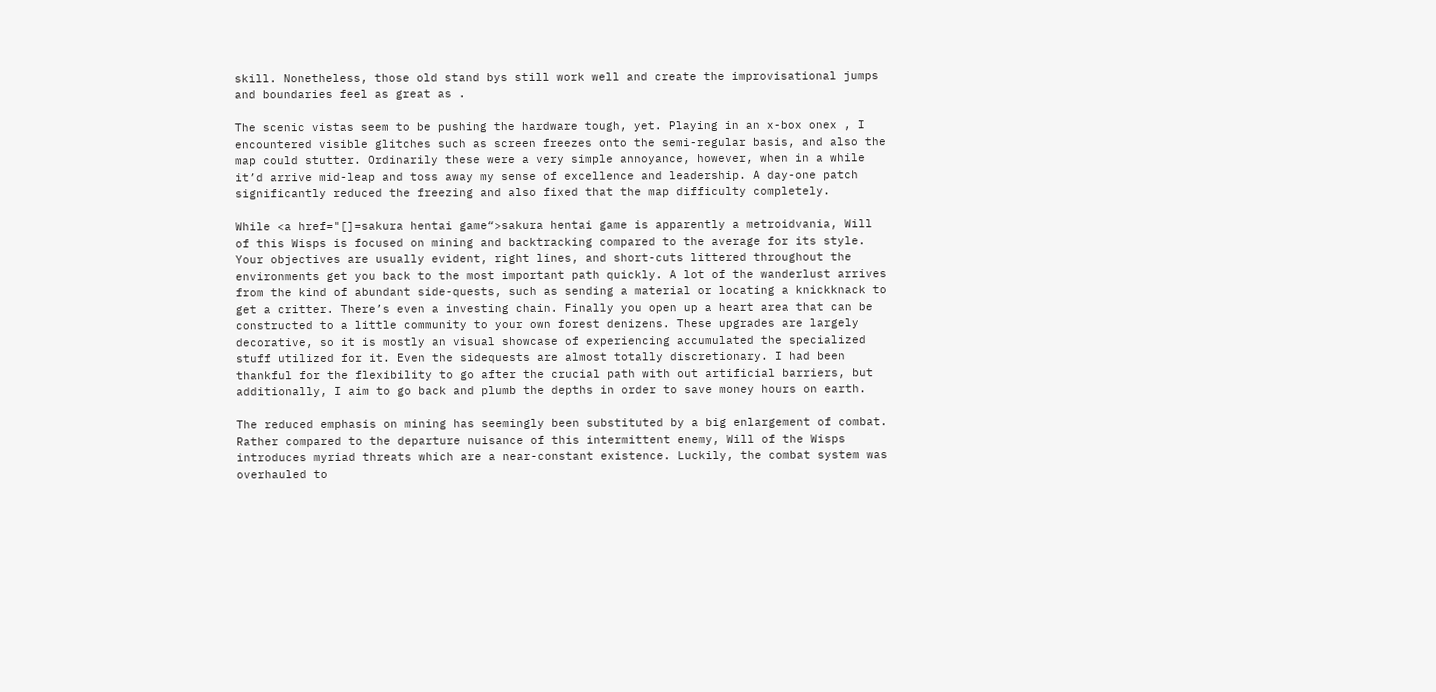skill. Nonetheless, those old stand bys still work well and create the improvisational jumps and boundaries feel as great as .

The scenic vistas seem to be pushing the hardware tough, yet. Playing in an x-box onex , I encountered visible glitches such as screen freezes onto the semi-regular basis, and also the map could stutter. Ordinarily these were a very simple annoyance, however, when in a while it’d arrive mid-leap and toss away my sense of excellence and leadership. A day-one patch significantly reduced the freezing and also fixed that the map difficulty completely.

While <a href="[]=sakura hentai game“>sakura hentai game is apparently a metroidvania, Will of this Wisps is focused on mining and backtracking compared to the average for its style. Your objectives are usually evident, right lines, and short-cuts littered throughout the environments get you back to the most important path quickly. A lot of the wanderlust arrives from the kind of abundant side-quests, such as sending a material or locating a knickknack to get a critter. There’s even a investing chain. Finally you open up a heart area that can be constructed to a little community to your own forest denizens. These upgrades are largely decorative, so it is mostly an visual showcase of experiencing accumulated the specialized stuff utilized for it. Even the sidequests are almost totally discretionary. I had been thankful for the flexibility to go after the crucial path with out artificial barriers, but additionally, I aim to go back and plumb the depths in order to save money hours on earth.

The reduced emphasis on mining has seemingly been substituted by a big enlargement of combat. Rather compared to the departure nuisance of this intermittent enemy, Will of the Wisps introduces myriad threats which are a near-constant existence. Luckily, the combat system was overhauled to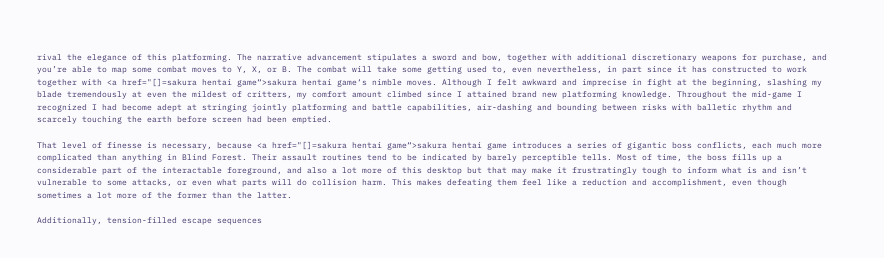rival the elegance of this platforming. The narrative advancement stipulates a sword and bow, together with additional discretionary weapons for purchase, and you’re able to map some combat moves to Y, X, or B. The combat will take some getting used to, even nevertheless, in part since it has constructed to work together with <a href="[]=sakura hentai game“>sakura hentai game‘s nimble moves. Although I felt awkward and imprecise in fight at the beginning, slashing my blade tremendously at even the mildest of critters, my comfort amount climbed since I attained brand new platforming knowledge. Throughout the mid-game I recognized I had become adept at stringing jointly platforming and battle capabilities, air-dashing and bounding between risks with balletic rhythm and scarcely touching the earth before screen had been emptied.

That level of finesse is necessary, because <a href="[]=sakura hentai game“>sakura hentai game introduces a series of gigantic boss conflicts, each much more complicated than anything in Blind Forest. Their assault routines tend to be indicated by barely perceptible tells. Most of time, the boss fills up a considerable part of the interactable foreground, and also a lot more of this desktop but that may make it frustratingly tough to inform what is and isn’t vulnerable to some attacks, or even what parts will do collision harm. This makes defeating them feel like a reduction and accomplishment, even though sometimes a lot more of the former than the latter.

Additionally, tension-filled escape sequences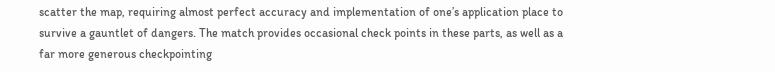scatter the map, requiring almost perfect accuracy and implementation of one’s application place to survive a gauntlet of dangers. The match provides occasional check points in these parts, as well as a far more generous checkpointing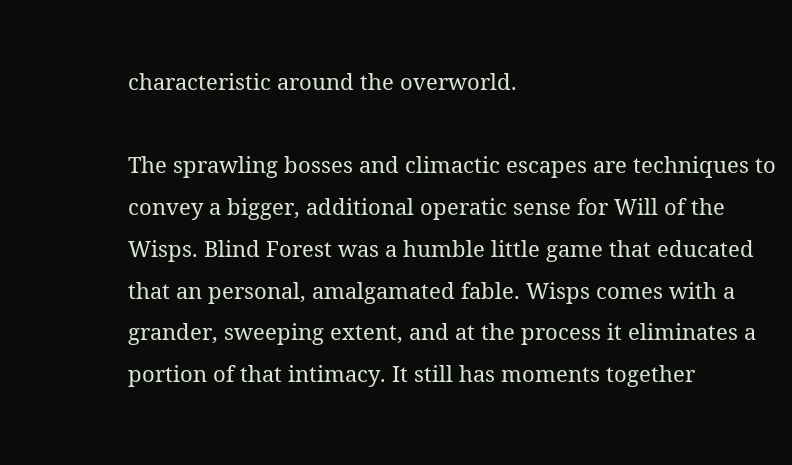characteristic around the overworld.

The sprawling bosses and climactic escapes are techniques to convey a bigger, additional operatic sense for Will of the Wisps. Blind Forest was a humble little game that educated that an personal, amalgamated fable. Wisps comes with a grander, sweeping extent, and at the process it eliminates a portion of that intimacy. It still has moments together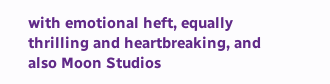with emotional heft, equally thrilling and heartbreaking, and also Moon Studios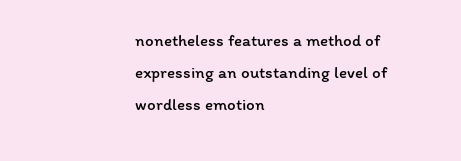nonetheless features a method of expressing an outstanding level of wordless emotion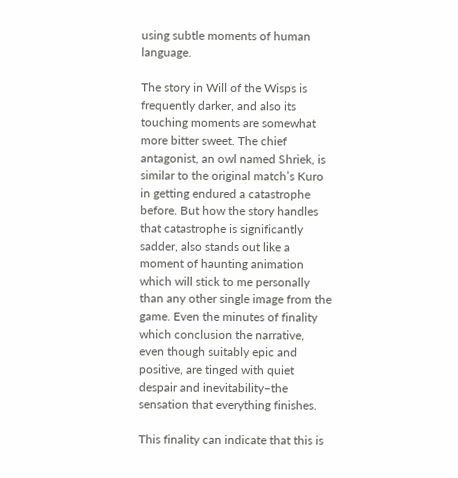using subtle moments of human language.

The story in Will of the Wisps is frequently darker, and also its touching moments are somewhat more bitter sweet. The chief antagonist, an owl named Shriek, is similar to the original match’s Kuro in getting endured a catastrophe before. But how the story handles that catastrophe is significantly sadder, also stands out like a moment of haunting animation which will stick to me personally than any other single image from the game. Even the minutes of finality which conclusion the narrative, even though suitably epic and positive, are tinged with quiet despair and inevitability–the sensation that everything finishes.

This finality can indicate that this is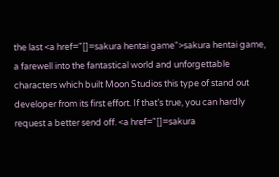the last <a href="[]=sakura hentai game“>sakura hentai game, a farewell into the fantastical world and unforgettable characters which built Moon Studios this type of stand out developer from its first effort. If that’s true, you can hardly request a better send off. <a href="[]=sakura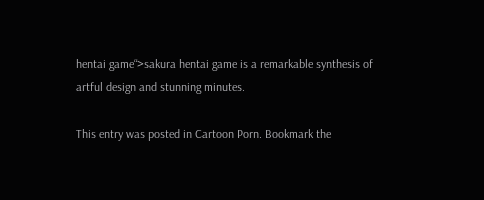hentai game“>sakura hentai game is a remarkable synthesis of artful design and stunning minutes.

This entry was posted in Cartoon Porn. Bookmark the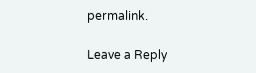permalink.

Leave a Reply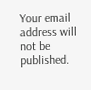Your email address will not be published.